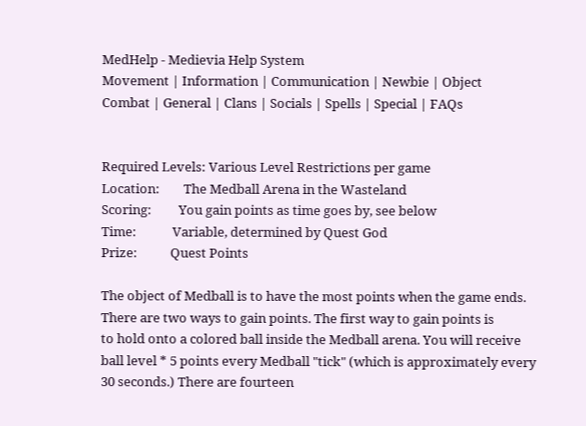MedHelp - Medievia Help System
Movement | Information | Communication | Newbie | Object
Combat | General | Clans | Socials | Spells | Special | FAQs


Required Levels: Various Level Restrictions per game
Location:        The Medball Arena in the Wasteland
Scoring:         You gain points as time goes by, see below
Time:            Variable, determined by Quest God
Prize:           Quest Points

The object of Medball is to have the most points when the game ends.
There are two ways to gain points. The first way to gain points is
to hold onto a colored ball inside the Medball arena. You will receive
ball level * 5 points every Medball "tick" (which is approximately every
30 seconds.) There are fourteen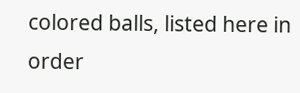colored balls, listed here in order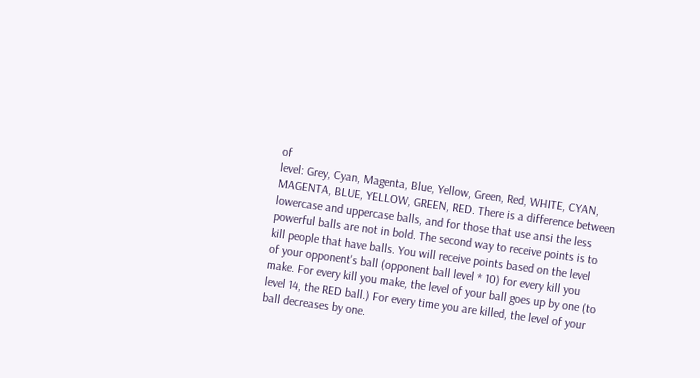of
level: Grey, Cyan, Magenta, Blue, Yellow, Green, Red, WHITE, CYAN,
MAGENTA, BLUE, YELLOW, GREEN, RED. There is a difference between
lowercase and uppercase balls, and for those that use ansi the less
powerful balls are not in bold. The second way to receive points is to
kill people that have balls. You will receive points based on the level
of your opponent's ball (opponent ball level * 10) for every kill you
make. For every kill you make, the level of your ball goes up by one (to
level 14, the RED ball.) For every time you are killed, the level of your
ball decreases by one.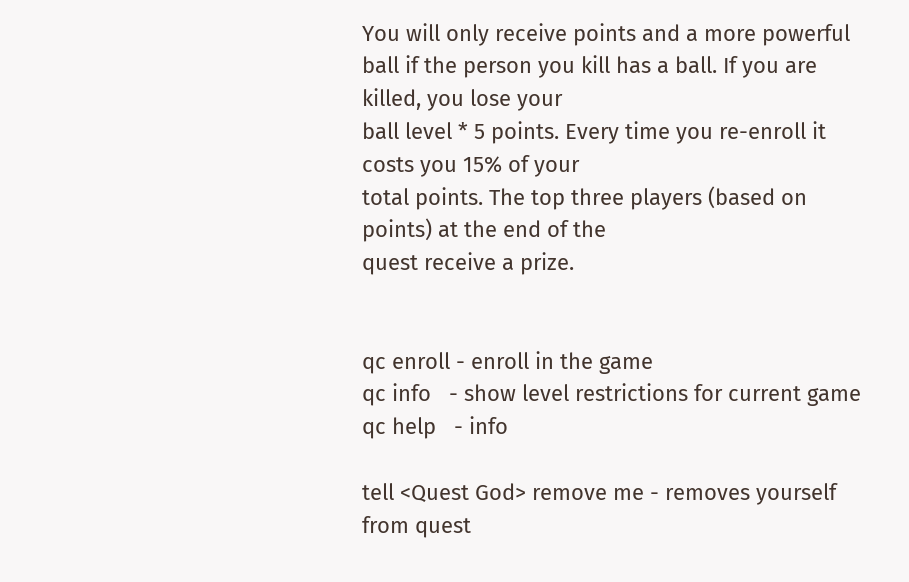You will only receive points and a more powerful
ball if the person you kill has a ball. If you are killed, you lose your
ball level * 5 points. Every time you re-enroll it costs you 15% of your
total points. The top three players (based on points) at the end of the
quest receive a prize.


qc enroll - enroll in the game
qc info   - show level restrictions for current game
qc help   - info

tell <Quest God> remove me - removes yourself from quest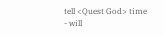tell <Quest God> time      - will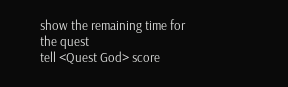show the remaining time for the quest
tell <Quest God> score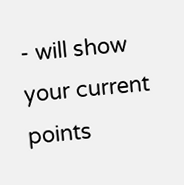- will show your current points